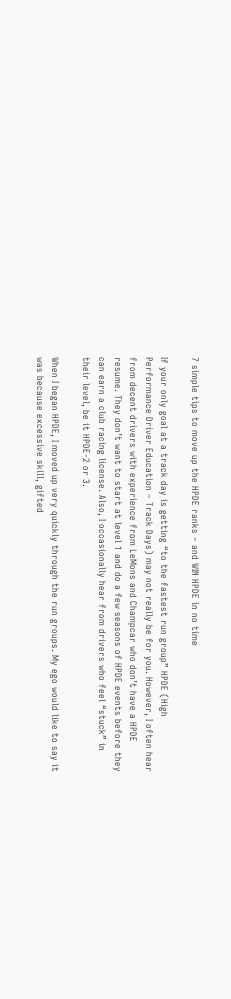7 simple tips to move up the HPDE ranks – and WIN HPDE in no time

If your only goal at a track day is getting “to the fastest run group” HPDE (High Performance Driver Education – Track Days) may not really be for you. However, I often hear from decent drivers with experience from LeMons and Champcar who don’t have a HPDE resume. They don’t want to start at level 1 and do a few seasons of HPDE events before they can earn a club racing license. Also, I occasionally hear from drivers who feel “stuck” in their level, be it HPDE-2 or 3.

When I began HPDE, I moved up very quickly through the run groups. My ego would like to say it was because excessive skill, gifted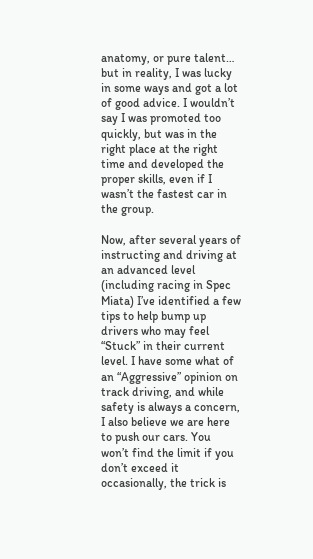anatomy, or pure talent… but in reality, I was lucky in some ways and got a lot of good advice. I wouldn’t say I was promoted too quickly, but was in the right place at the right time and developed the proper skills, even if I wasn’t the fastest car in the group.

Now, after several years of instructing and driving at an advanced level (including racing in Spec Miata) I’ve identified a few tips to help bump up drivers who may feel “Stuck” in their current level. I have some what of an “Aggressive” opinion on track driving, and while safety is always a concern, I also believe we are here to push our cars. You won’t find the limit if you don’t exceed it occasionally, the trick is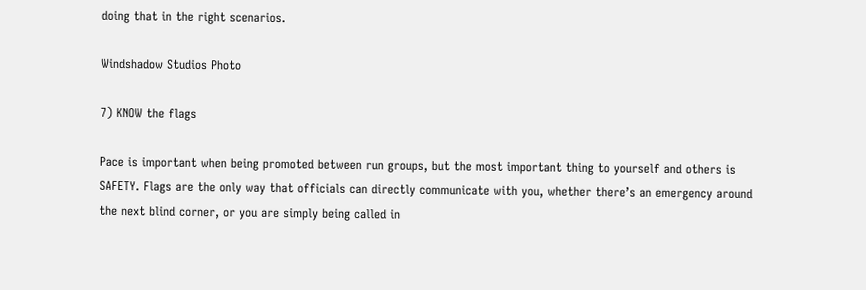doing that in the right scenarios.

Windshadow Studios Photo

7) KNOW the flags

Pace is important when being promoted between run groups, but the most important thing to yourself and others is SAFETY. Flags are the only way that officials can directly communicate with you, whether there’s an emergency around the next blind corner, or you are simply being called in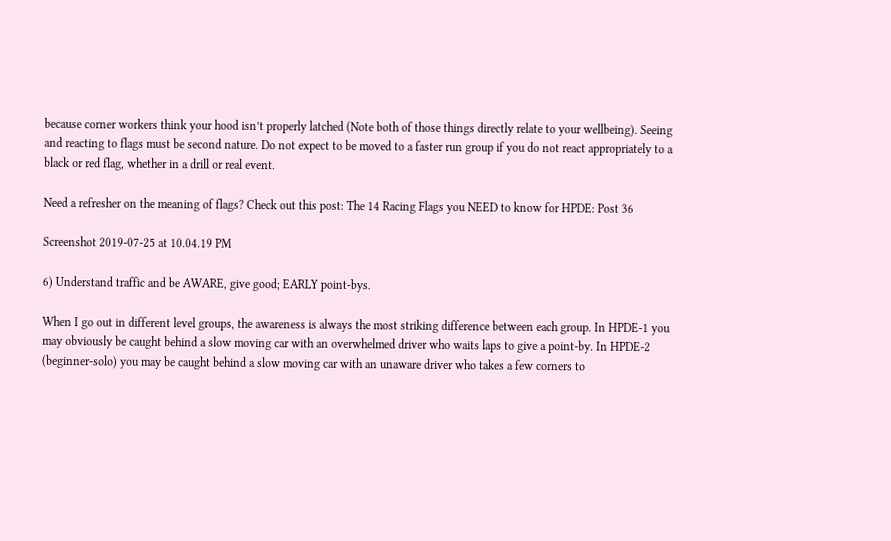because corner workers think your hood isn’t properly latched (Note both of those things directly relate to your wellbeing). Seeing and reacting to flags must be second nature. Do not expect to be moved to a faster run group if you do not react appropriately to a black or red flag, whether in a drill or real event.

Need a refresher on the meaning of flags? Check out this post: The 14 Racing Flags you NEED to know for HPDE: Post 36

Screenshot 2019-07-25 at 10.04.19 PM

6) Understand traffic and be AWARE, give good; EARLY point-bys.

When I go out in different level groups, the awareness is always the most striking difference between each group. In HPDE-1 you may obviously be caught behind a slow moving car with an overwhelmed driver who waits laps to give a point-by. In HPDE-2 (beginner-solo) you may be caught behind a slow moving car with an unaware driver who takes a few corners to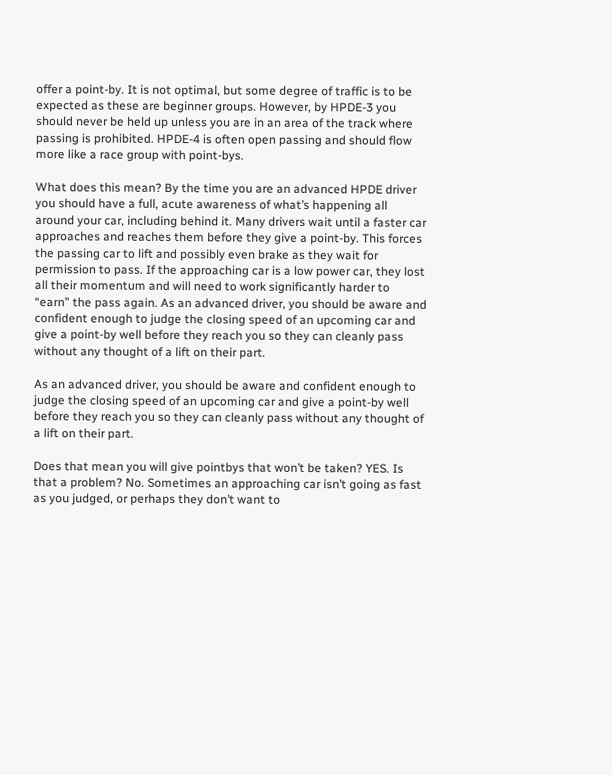offer a point-by. It is not optimal, but some degree of traffic is to be expected as these are beginner groups. However, by HPDE-3 you should never be held up unless you are in an area of the track where passing is prohibited. HPDE-4 is often open passing and should flow more like a race group with point-bys.

What does this mean? By the time you are an advanced HPDE driver you should have a full, acute awareness of what’s happening all around your car, including behind it. Many drivers wait until a faster car approaches and reaches them before they give a point-by. This forces the passing car to lift and possibly even brake as they wait for permission to pass. If the approaching car is a low power car, they lost all their momentum and will need to work significantly harder to “earn” the pass again. As an advanced driver, you should be aware and confident enough to judge the closing speed of an upcoming car and give a point-by well before they reach you so they can cleanly pass without any thought of a lift on their part.

As an advanced driver, you should be aware and confident enough to judge the closing speed of an upcoming car and give a point-by well before they reach you so they can cleanly pass without any thought of a lift on their part.

Does that mean you will give pointbys that won’t be taken? YES. Is that a problem? No. Sometimes an approaching car isn’t going as fast as you judged, or perhaps they don’t want to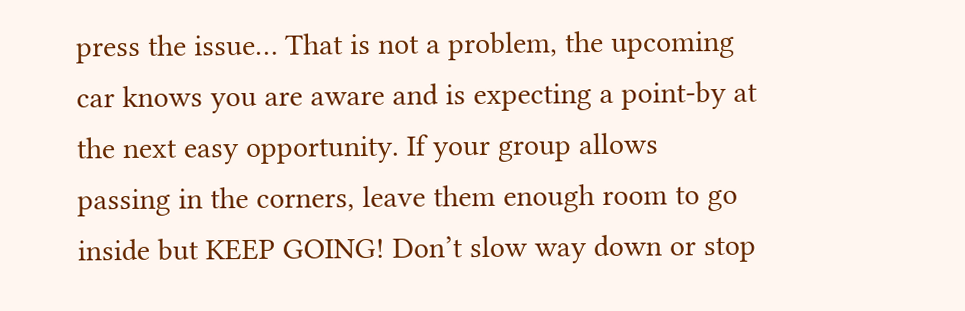press the issue… That is not a problem, the upcoming car knows you are aware and is expecting a point-by at the next easy opportunity. If your group allows passing in the corners, leave them enough room to go inside but KEEP GOING! Don’t slow way down or stop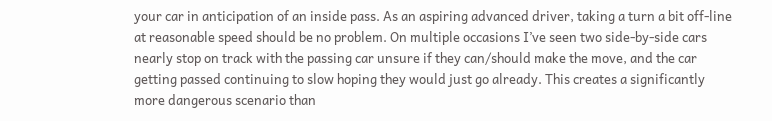your car in anticipation of an inside pass. As an aspiring advanced driver, taking a turn a bit off-line at reasonable speed should be no problem. On multiple occasions I’ve seen two side-by-side cars nearly stop on track with the passing car unsure if they can/should make the move, and the car getting passed continuing to slow hoping they would just go already. This creates a significantly more dangerous scenario than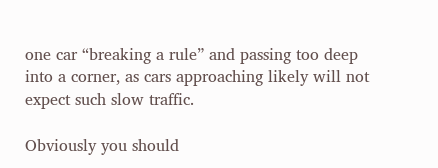one car “breaking a rule” and passing too deep into a corner, as cars approaching likely will not expect such slow traffic.

Obviously you should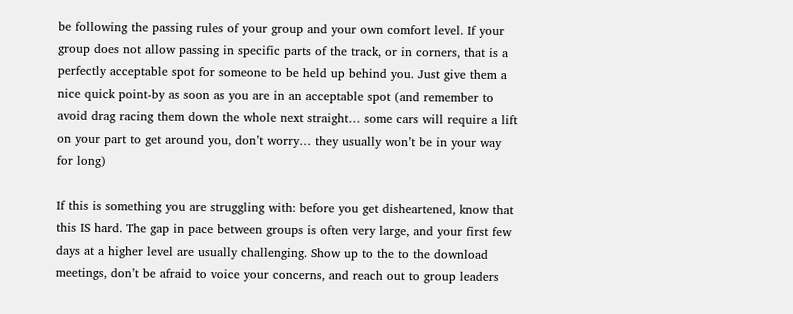be following the passing rules of your group and your own comfort level. If your group does not allow passing in specific parts of the track, or in corners, that is a perfectly acceptable spot for someone to be held up behind you. Just give them a nice quick point-by as soon as you are in an acceptable spot (and remember to avoid drag racing them down the whole next straight… some cars will require a lift on your part to get around you, don’t worry… they usually won’t be in your way for long)

If this is something you are struggling with: before you get disheartened, know that this IS hard. The gap in pace between groups is often very large, and your first few days at a higher level are usually challenging. Show up to the to the download meetings, don’t be afraid to voice your concerns, and reach out to group leaders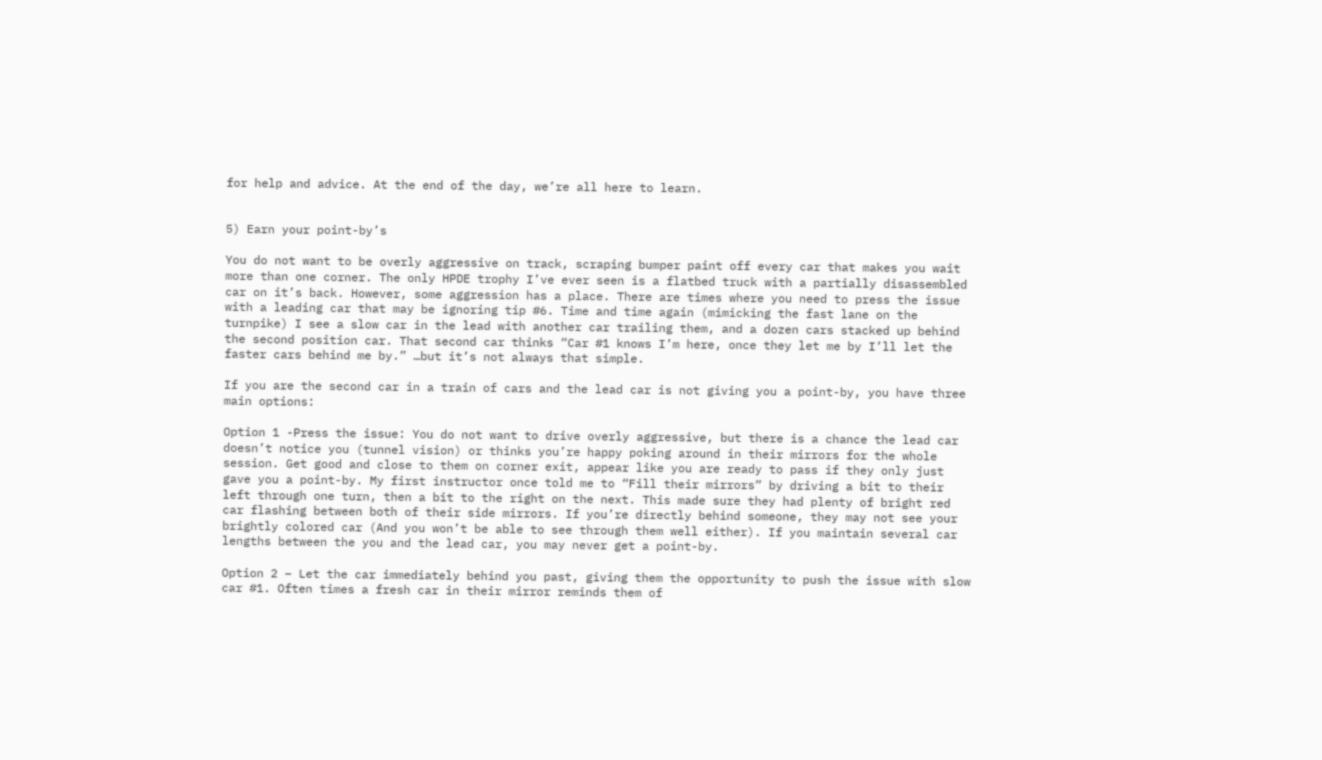for help and advice. At the end of the day, we’re all here to learn.


5) Earn your point-by’s

You do not want to be overly aggressive on track, scraping bumper paint off every car that makes you wait more than one corner. The only HPDE trophy I’ve ever seen is a flatbed truck with a partially disassembled car on it’s back. However, some aggression has a place. There are times where you need to press the issue with a leading car that may be ignoring tip #6. Time and time again (mimicking the fast lane on the turnpike) I see a slow car in the lead with another car trailing them, and a dozen cars stacked up behind the second position car. That second car thinks “Car #1 knows I’m here, once they let me by I’ll let the faster cars behind me by.” …but it’s not always that simple.

If you are the second car in a train of cars and the lead car is not giving you a point-by, you have three main options:

Option 1 -Press the issue: You do not want to drive overly aggressive, but there is a chance the lead car doesn’t notice you (tunnel vision) or thinks you’re happy poking around in their mirrors for the whole session. Get good and close to them on corner exit, appear like you are ready to pass if they only just gave you a point-by. My first instructor once told me to “Fill their mirrors” by driving a bit to their left through one turn, then a bit to the right on the next. This made sure they had plenty of bright red car flashing between both of their side mirrors. If you’re directly behind someone, they may not see your brightly colored car (And you won’t be able to see through them well either). If you maintain several car lengths between the you and the lead car, you may never get a point-by.

Option 2 – Let the car immediately behind you past, giving them the opportunity to push the issue with slow car #1. Often times a fresh car in their mirror reminds them of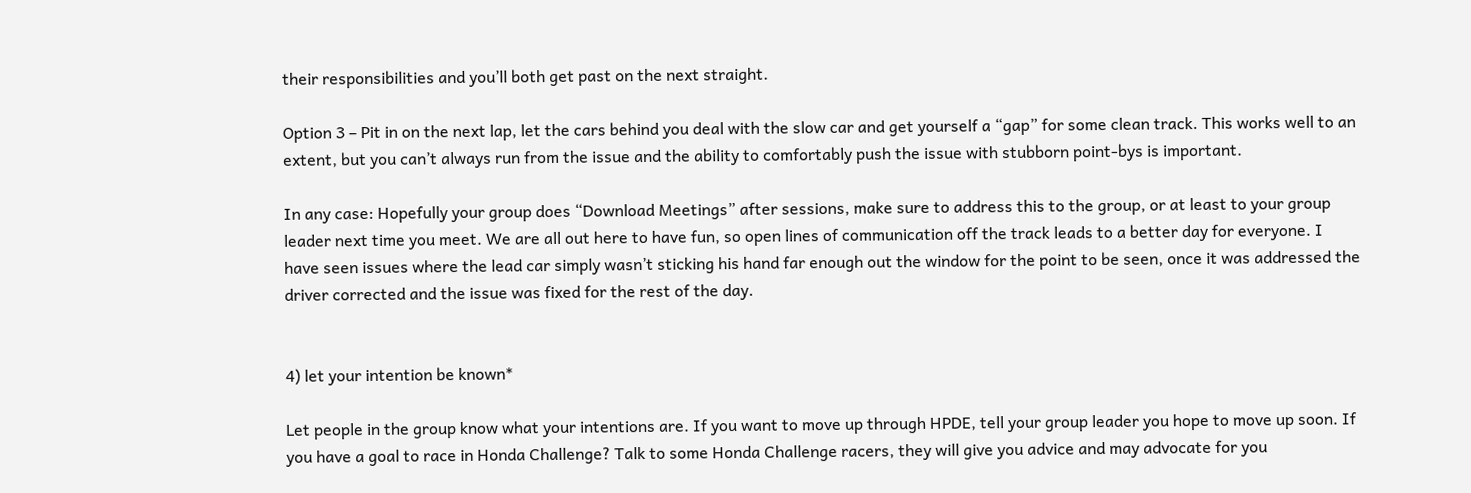their responsibilities and you’ll both get past on the next straight.

Option 3 – Pit in on the next lap, let the cars behind you deal with the slow car and get yourself a “gap” for some clean track. This works well to an extent, but you can’t always run from the issue and the ability to comfortably push the issue with stubborn point-bys is important.

In any case: Hopefully your group does “Download Meetings” after sessions, make sure to address this to the group, or at least to your group leader next time you meet. We are all out here to have fun, so open lines of communication off the track leads to a better day for everyone. I have seen issues where the lead car simply wasn’t sticking his hand far enough out the window for the point to be seen, once it was addressed the driver corrected and the issue was fixed for the rest of the day.


4) let your intention be known*

Let people in the group know what your intentions are. If you want to move up through HPDE, tell your group leader you hope to move up soon. If you have a goal to race in Honda Challenge? Talk to some Honda Challenge racers, they will give you advice and may advocate for you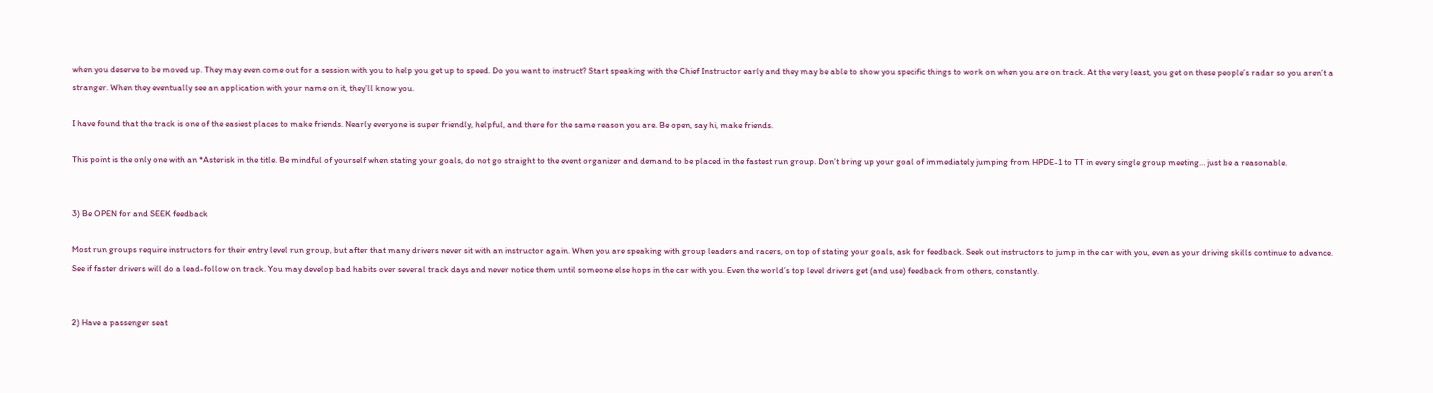when you deserve to be moved up. They may even come out for a session with you to help you get up to speed. Do you want to instruct? Start speaking with the Chief Instructor early and they may be able to show you specific things to work on when you are on track. At the very least, you get on these people’s radar so you aren’t a stranger. When they eventually see an application with your name on it, they’ll know you.

I have found that the track is one of the easiest places to make friends. Nearly everyone is super friendly, helpful, and there for the same reason you are. Be open, say hi, make friends.

This point is the only one with an *Asterisk in the title. Be mindful of yourself when stating your goals, do not go straight to the event organizer and demand to be placed in the fastest run group. Don’t bring up your goal of immediately jumping from HPDE-1 to TT in every single group meeting… just be a reasonable.


3) Be OPEN for and SEEK feedback

Most run groups require instructors for their entry level run group, but after that many drivers never sit with an instructor again. When you are speaking with group leaders and racers, on top of stating your goals, ask for feedback. Seek out instructors to jump in the car with you, even as your driving skills continue to advance. See if faster drivers will do a lead-follow on track. You may develop bad habits over several track days and never notice them until someone else hops in the car with you. Even the world’s top level drivers get (and use) feedback from others, constantly.


2) Have a passenger seat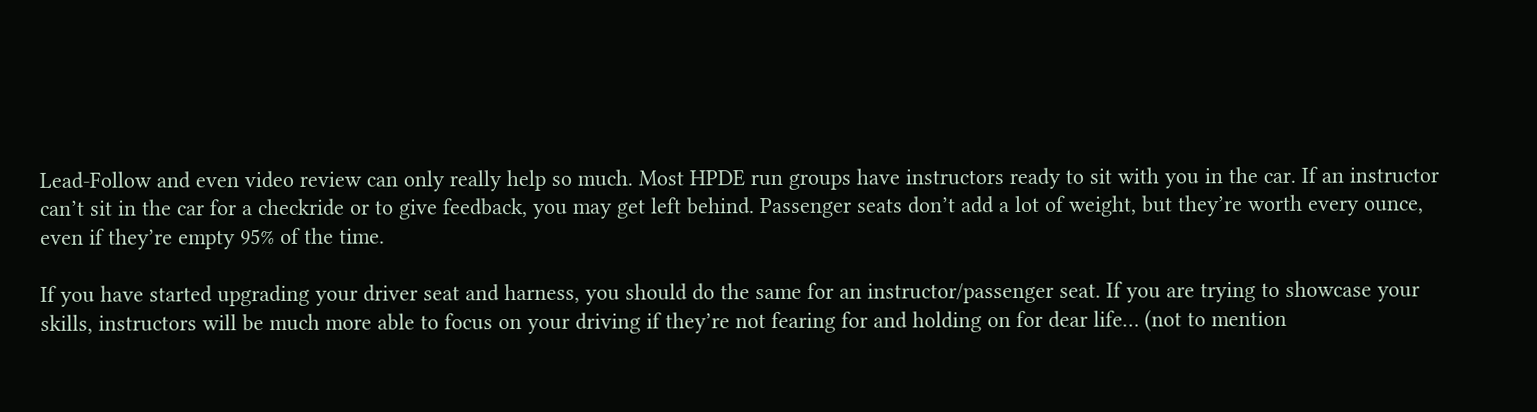Lead-Follow and even video review can only really help so much. Most HPDE run groups have instructors ready to sit with you in the car. If an instructor can’t sit in the car for a checkride or to give feedback, you may get left behind. Passenger seats don’t add a lot of weight, but they’re worth every ounce, even if they’re empty 95% of the time.

If you have started upgrading your driver seat and harness, you should do the same for an instructor/passenger seat. If you are trying to showcase your skills, instructors will be much more able to focus on your driving if they’re not fearing for and holding on for dear life… (not to mention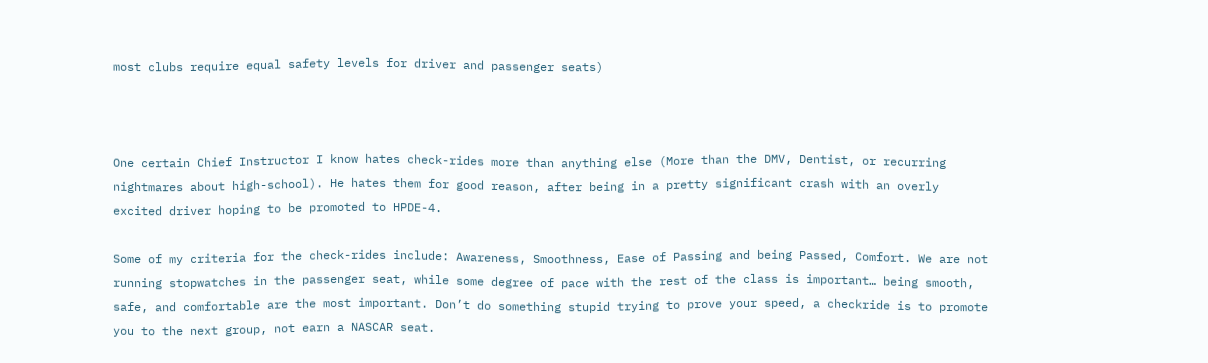most clubs require equal safety levels for driver and passenger seats)



One certain Chief Instructor I know hates check-rides more than anything else (More than the DMV, Dentist, or recurring nightmares about high-school). He hates them for good reason, after being in a pretty significant crash with an overly excited driver hoping to be promoted to HPDE-4.

Some of my criteria for the check-rides include: Awareness, Smoothness, Ease of Passing and being Passed, Comfort. We are not running stopwatches in the passenger seat, while some degree of pace with the rest of the class is important… being smooth, safe, and comfortable are the most important. Don’t do something stupid trying to prove your speed, a checkride is to promote you to the next group, not earn a NASCAR seat.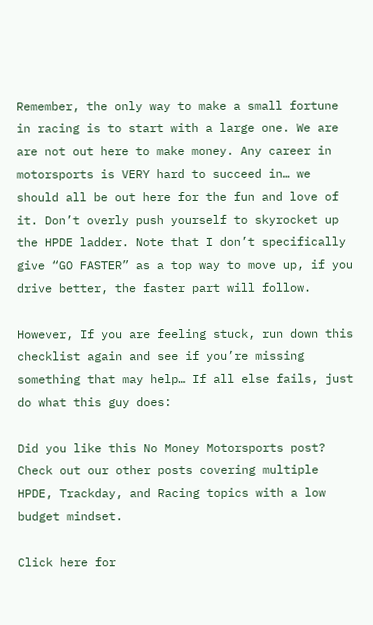Remember, the only way to make a small fortune in racing is to start with a large one. We are are not out here to make money. Any career in motorsports is VERY hard to succeed in… we should all be out here for the fun and love of it. Don’t overly push yourself to skyrocket up the HPDE ladder. Note that I don’t specifically give “GO FASTER” as a top way to move up, if you drive better, the faster part will follow.

However, If you are feeling stuck, run down this checklist again and see if you’re missing something that may help… If all else fails, just do what this guy does:

Did you like this No Money Motorsports post? Check out our other posts covering multiple HPDE, Trackday, and Racing topics with a low budget mindset.

Click here for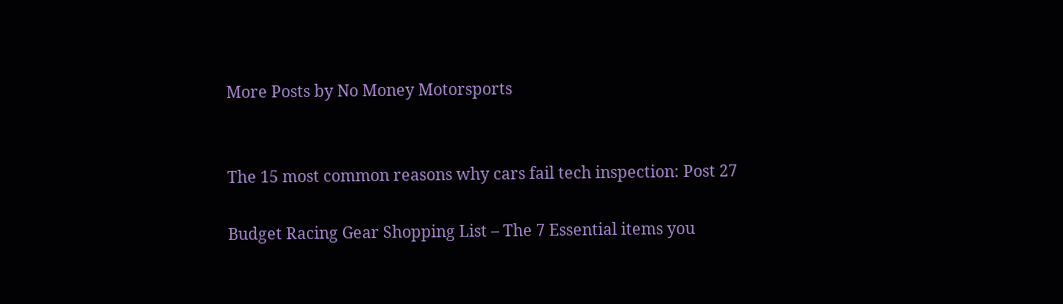More Posts by No Money Motorsports


The 15 most common reasons why cars fail tech inspection: Post 27

Budget Racing Gear Shopping List – The 7 Essential items you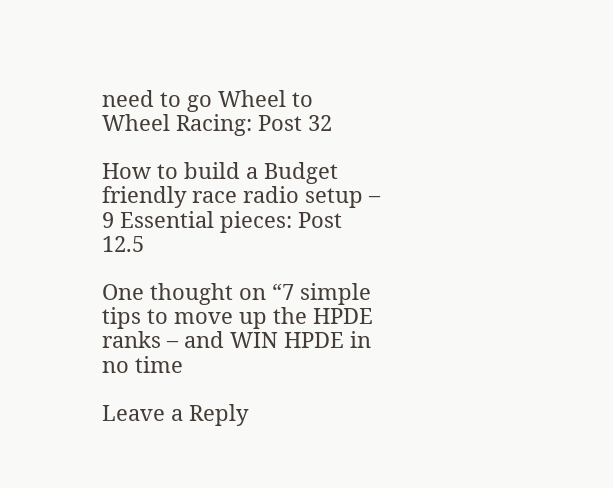need to go Wheel to Wheel Racing: Post 32

How to build a Budget friendly race radio setup – 9 Essential pieces: Post 12.5

One thought on “7 simple tips to move up the HPDE ranks – and WIN HPDE in no time

Leave a Reply